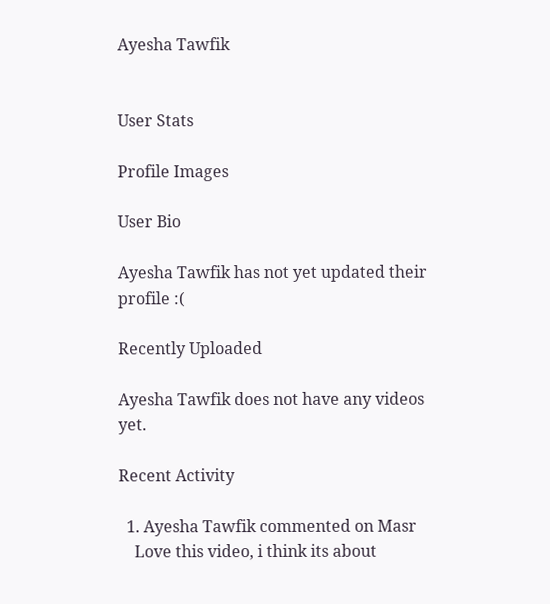Ayesha Tawfik


User Stats

Profile Images

User Bio

Ayesha Tawfik has not yet updated their profile :(

Recently Uploaded

Ayesha Tawfik does not have any videos yet.

Recent Activity

  1. Ayesha Tawfik commented on Masr
    Love this video, i think its about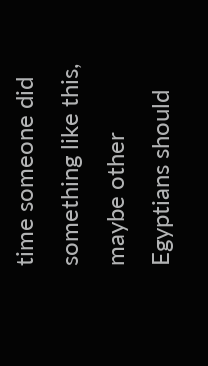time someone did something like this, maybe other Egyptians should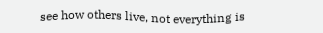see how others live, not everything is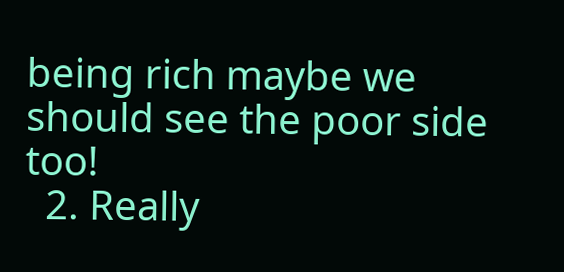being rich maybe we should see the poor side too!
  2. Really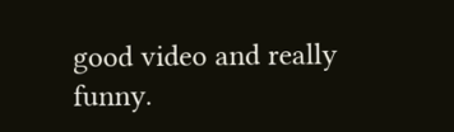good video and really funny.